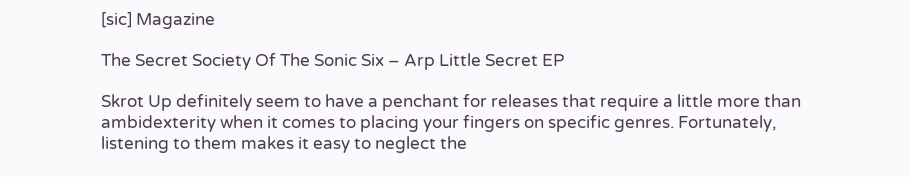[sic] Magazine

The Secret Society Of The Sonic Six – Arp Little Secret EP

Skrot Up definitely seem to have a penchant for releases that require a little more than ambidexterity when it comes to placing your fingers on specific genres. Fortunately, listening to them makes it easy to neglect the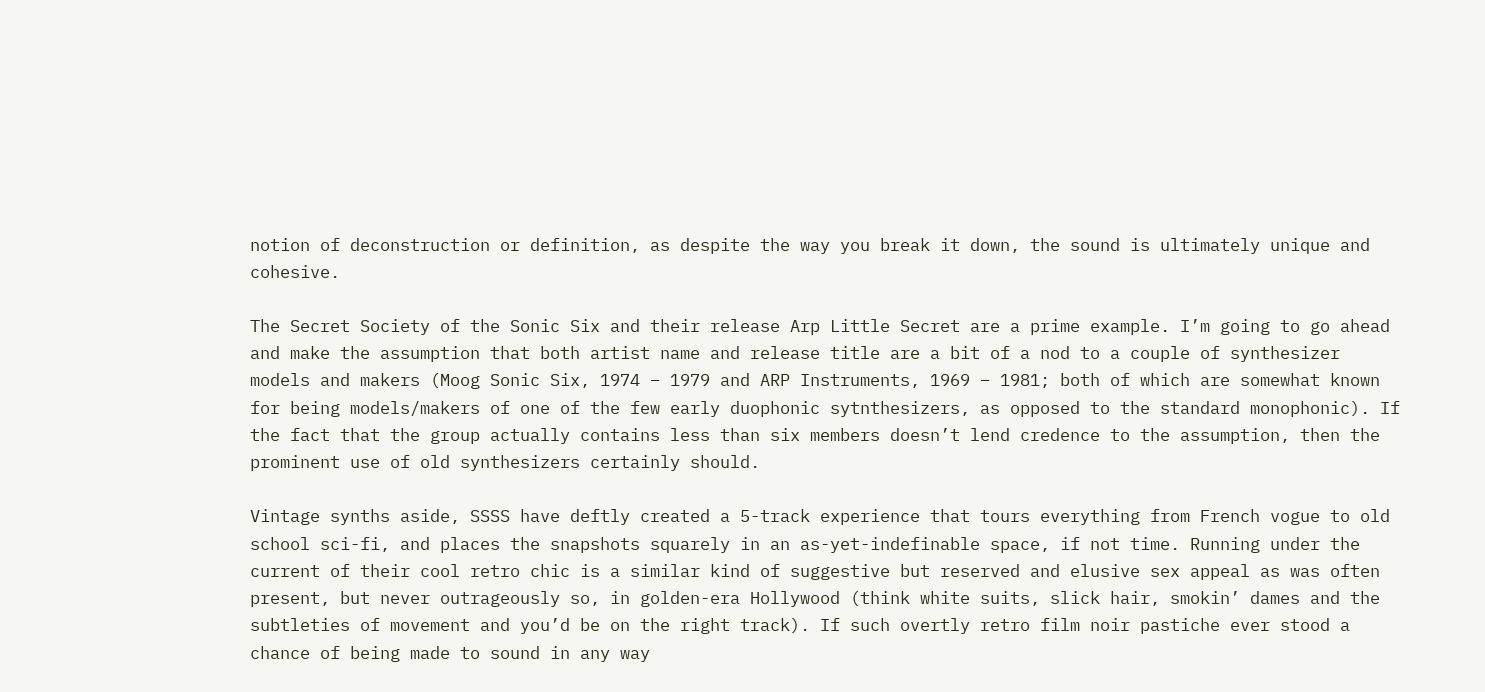notion of deconstruction or definition, as despite the way you break it down, the sound is ultimately unique and cohesive.

The Secret Society of the Sonic Six and their release Arp Little Secret are a prime example. I’m going to go ahead and make the assumption that both artist name and release title are a bit of a nod to a couple of synthesizer models and makers (Moog Sonic Six, 1974 – 1979 and ARP Instruments, 1969 – 1981; both of which are somewhat known for being models/makers of one of the few early duophonic sytnthesizers, as opposed to the standard monophonic). If the fact that the group actually contains less than six members doesn’t lend credence to the assumption, then the prominent use of old synthesizers certainly should.

Vintage synths aside, SSSS have deftly created a 5-track experience that tours everything from French vogue to old school sci-fi, and places the snapshots squarely in an as-yet-indefinable space, if not time. Running under the current of their cool retro chic is a similar kind of suggestive but reserved and elusive sex appeal as was often present, but never outrageously so, in golden-era Hollywood (think white suits, slick hair, smokin’ dames and the subtleties of movement and you’d be on the right track). If such overtly retro film noir pastiche ever stood a chance of being made to sound in any way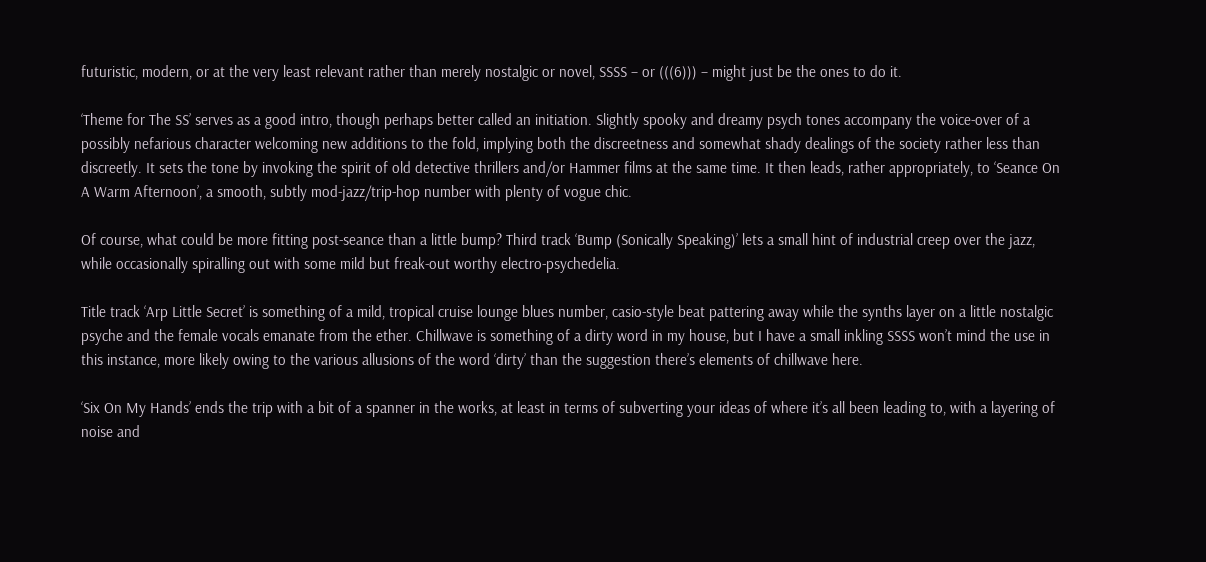futuristic, modern, or at the very least relevant rather than merely nostalgic or novel, SSSS – or (((6))) – might just be the ones to do it.

‘Theme for The SS’ serves as a good intro, though perhaps better called an initiation. Slightly spooky and dreamy psych tones accompany the voice-over of a possibly nefarious character welcoming new additions to the fold, implying both the discreetness and somewhat shady dealings of the society rather less than discreetly. It sets the tone by invoking the spirit of old detective thrillers and/or Hammer films at the same time. It then leads, rather appropriately, to ‘Seance On A Warm Afternoon’, a smooth, subtly mod-jazz/trip-hop number with plenty of vogue chic.

Of course, what could be more fitting post-seance than a little bump? Third track ‘Bump (Sonically Speaking)’ lets a small hint of industrial creep over the jazz, while occasionally spiralling out with some mild but freak-out worthy electro-psychedelia.

Title track ‘Arp Little Secret’ is something of a mild, tropical cruise lounge blues number, casio-style beat pattering away while the synths layer on a little nostalgic psyche and the female vocals emanate from the ether. Chillwave is something of a dirty word in my house, but I have a small inkling SSSS won’t mind the use in this instance, more likely owing to the various allusions of the word ‘dirty’ than the suggestion there’s elements of chillwave here.

‘Six On My Hands’ ends the trip with a bit of a spanner in the works, at least in terms of subverting your ideas of where it’s all been leading to, with a layering of noise and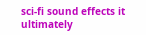sci-fi sound effects it ultimately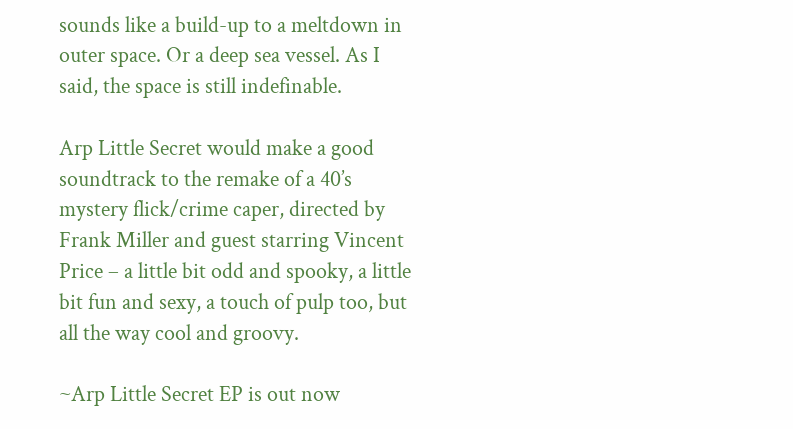sounds like a build-up to a meltdown in outer space. Or a deep sea vessel. As I said, the space is still indefinable.

Arp Little Secret would make a good soundtrack to the remake of a 40’s mystery flick/crime caper, directed by Frank Miller and guest starring Vincent Price – a little bit odd and spooky, a little bit fun and sexy, a touch of pulp too, but all the way cool and groovy.

~Arp Little Secret EP is out now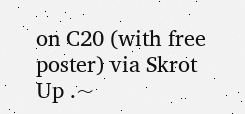on C20 (with free poster) via Skrot Up .~